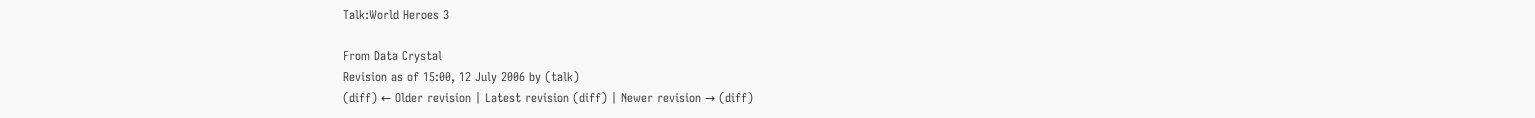Talk:World Heroes 3

From Data Crystal
Revision as of 15:00, 12 July 2006 by (talk)
(diff) ← Older revision | Latest revision (diff) | Newer revision → (diff)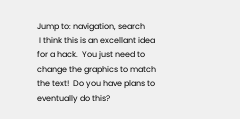Jump to: navigation, search
 I think this is an excellant idea for a hack.  You just need to change the graphics to match the text!  Do you have plans to eventually do this?